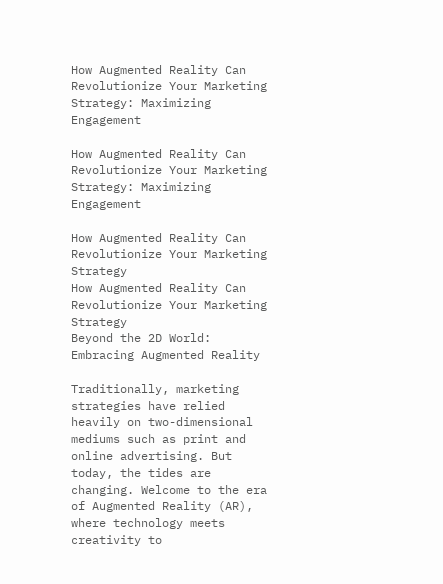How Augmented Reality Can Revolutionize Your Marketing Strategy: Maximizing Engagement

How Augmented Reality Can Revolutionize Your Marketing Strategy: Maximizing Engagement

How Augmented Reality Can Revolutionize Your Marketing Strategy
How Augmented Reality Can Revolutionize Your Marketing Strategy
Beyond the 2D World: Embracing Augmented Reality

Traditionally, marketing strategies have relied heavily on two-dimensional mediums such as print and online advertising. But today, the tides are changing. Welcome to the era of Augmented Reality (AR), where technology meets creativity to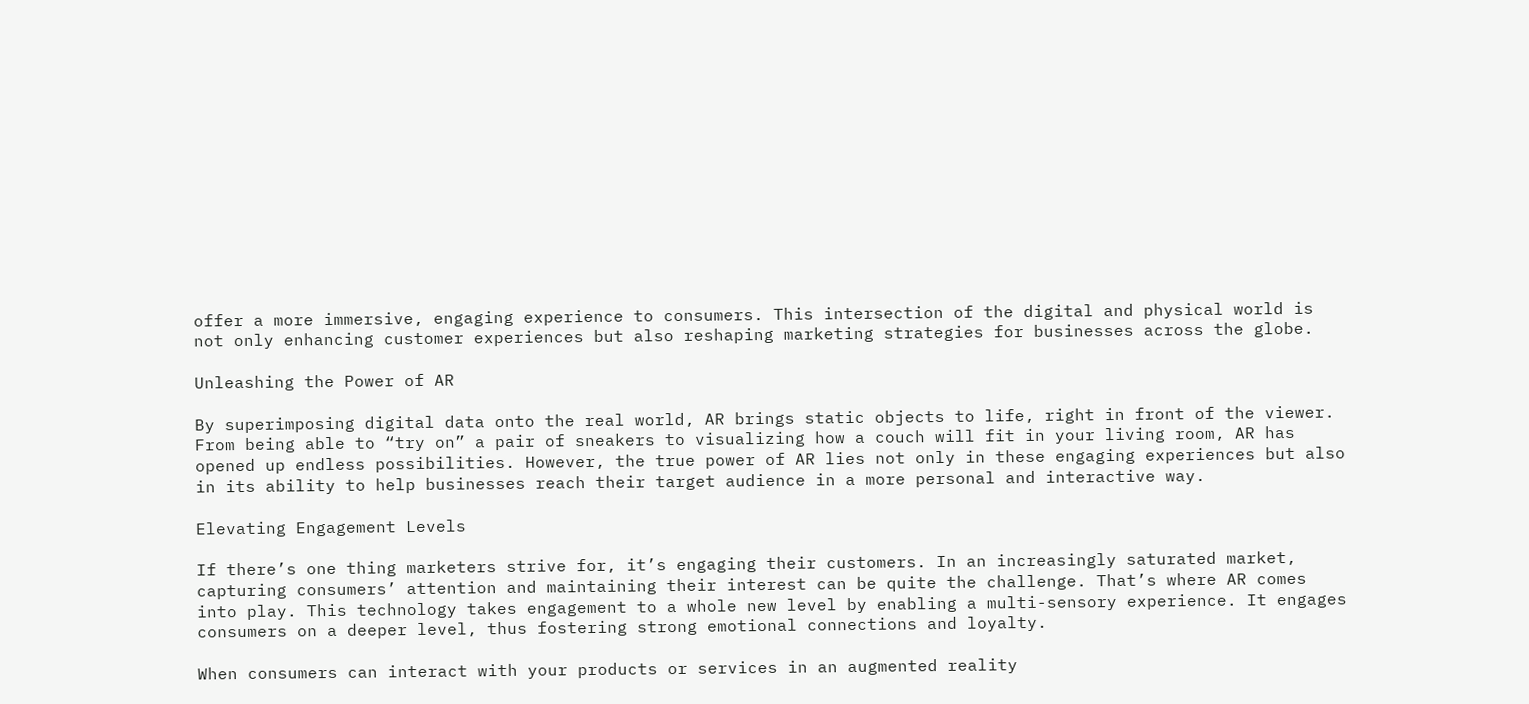offer a more immersive, engaging experience to consumers. This intersection of the digital and physical world is not only enhancing customer experiences but also reshaping marketing strategies for businesses across the globe.

Unleashing the Power of AR

By superimposing digital data onto the real world, AR brings static objects to life, right in front of the viewer. From being able to “try on” a pair of sneakers to visualizing how a couch will fit in your living room, AR has opened up endless possibilities. However, the true power of AR lies not only in these engaging experiences but also in its ability to help businesses reach their target audience in a more personal and interactive way.

Elevating Engagement Levels

If there’s one thing marketers strive for, it’s engaging their customers. In an increasingly saturated market, capturing consumers’ attention and maintaining their interest can be quite the challenge. That’s where AR comes into play. This technology takes engagement to a whole new level by enabling a multi-sensory experience. It engages consumers on a deeper level, thus fostering strong emotional connections and loyalty.

When consumers can interact with your products or services in an augmented reality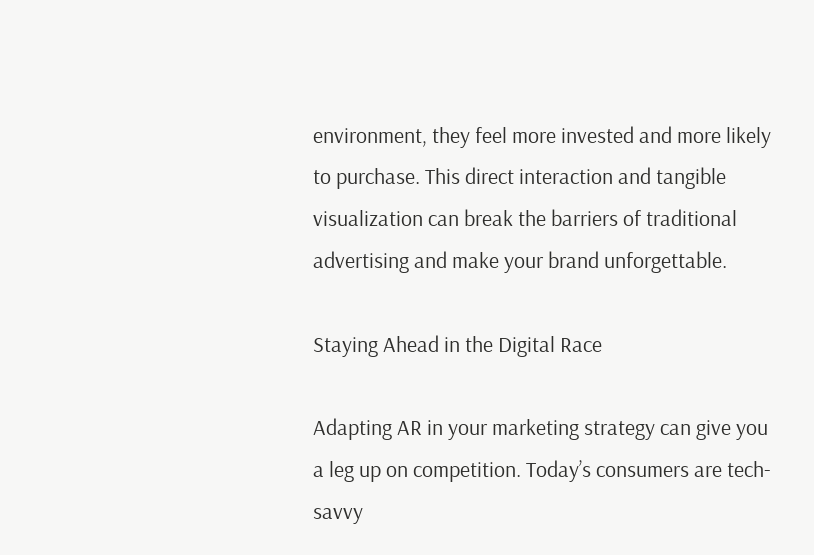environment, they feel more invested and more likely to purchase. This direct interaction and tangible visualization can break the barriers of traditional advertising and make your brand unforgettable.

Staying Ahead in the Digital Race

Adapting AR in your marketing strategy can give you a leg up on competition. Today’s consumers are tech-savvy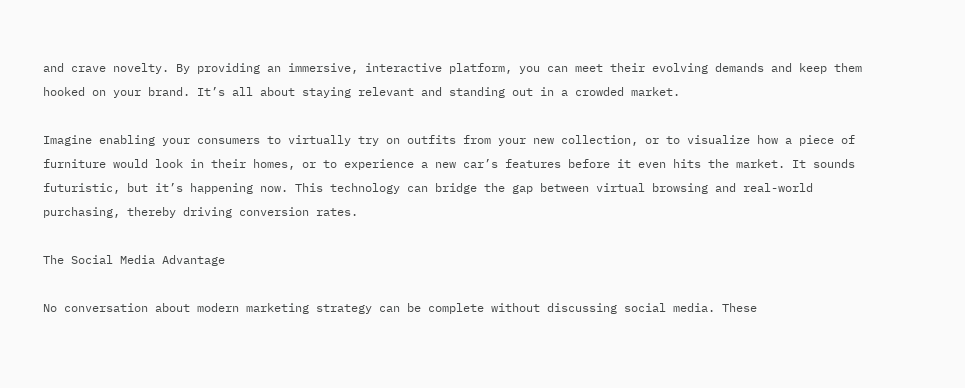and crave novelty. By providing an immersive, interactive platform, you can meet their evolving demands and keep them hooked on your brand. It’s all about staying relevant and standing out in a crowded market.

Imagine enabling your consumers to virtually try on outfits from your new collection, or to visualize how a piece of furniture would look in their homes, or to experience a new car’s features before it even hits the market. It sounds futuristic, but it’s happening now. This technology can bridge the gap between virtual browsing and real-world purchasing, thereby driving conversion rates.

The Social Media Advantage

No conversation about modern marketing strategy can be complete without discussing social media. These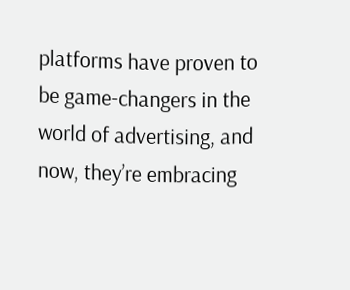platforms have proven to be game-changers in the world of advertising, and now, they’re embracing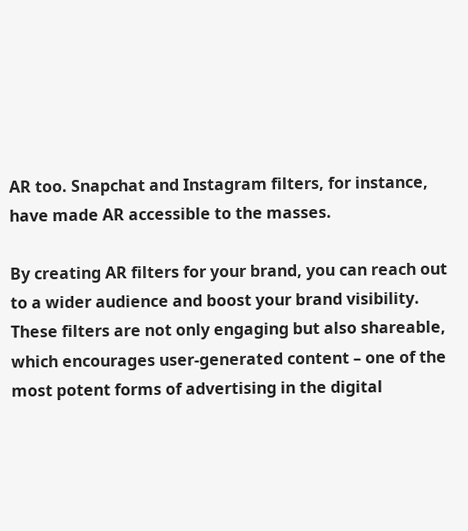AR too. Snapchat and Instagram filters, for instance, have made AR accessible to the masses.

By creating AR filters for your brand, you can reach out to a wider audience and boost your brand visibility. These filters are not only engaging but also shareable, which encourages user-generated content – one of the most potent forms of advertising in the digital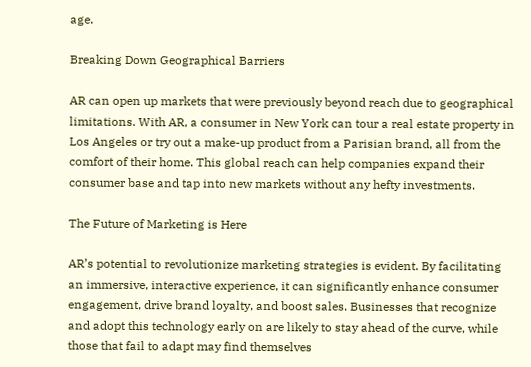age.

Breaking Down Geographical Barriers

AR can open up markets that were previously beyond reach due to geographical limitations. With AR, a consumer in New York can tour a real estate property in Los Angeles or try out a make-up product from a Parisian brand, all from the comfort of their home. This global reach can help companies expand their consumer base and tap into new markets without any hefty investments.

The Future of Marketing is Here

AR’s potential to revolutionize marketing strategies is evident. By facilitating an immersive, interactive experience, it can significantly enhance consumer engagement, drive brand loyalty, and boost sales. Businesses that recognize and adopt this technology early on are likely to stay ahead of the curve, while those that fail to adapt may find themselves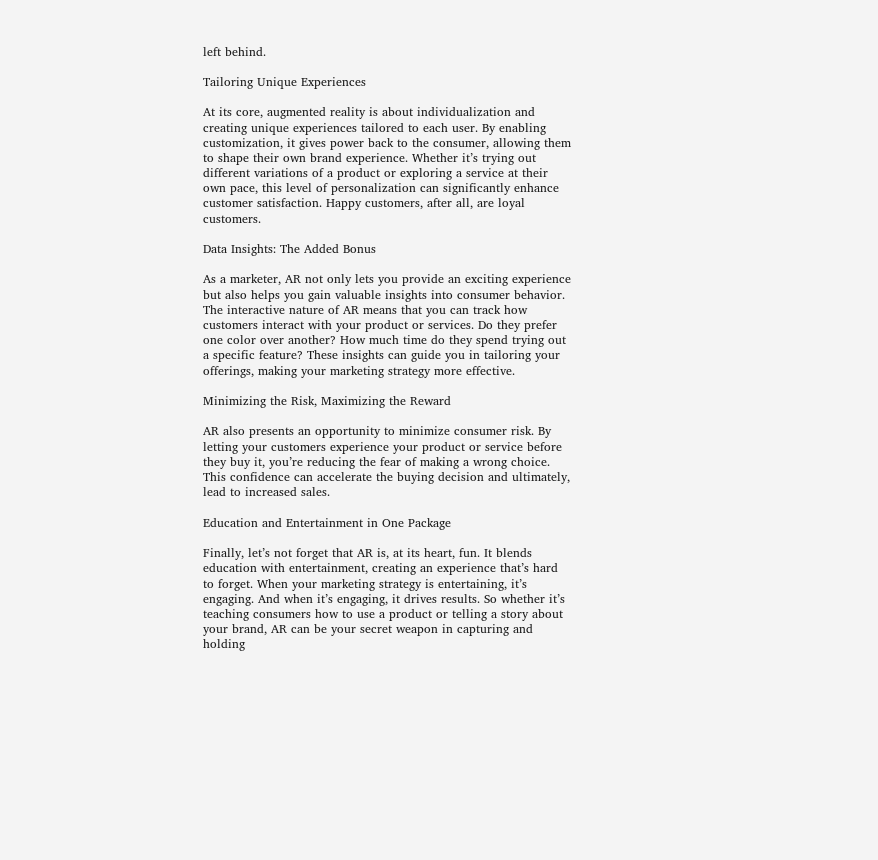left behind.

Tailoring Unique Experiences

At its core, augmented reality is about individualization and creating unique experiences tailored to each user. By enabling customization, it gives power back to the consumer, allowing them to shape their own brand experience. Whether it’s trying out different variations of a product or exploring a service at their own pace, this level of personalization can significantly enhance customer satisfaction. Happy customers, after all, are loyal customers.

Data Insights: The Added Bonus

As a marketer, AR not only lets you provide an exciting experience but also helps you gain valuable insights into consumer behavior. The interactive nature of AR means that you can track how customers interact with your product or services. Do they prefer one color over another? How much time do they spend trying out a specific feature? These insights can guide you in tailoring your offerings, making your marketing strategy more effective.

Minimizing the Risk, Maximizing the Reward

AR also presents an opportunity to minimize consumer risk. By letting your customers experience your product or service before they buy it, you’re reducing the fear of making a wrong choice. This confidence can accelerate the buying decision and ultimately, lead to increased sales.

Education and Entertainment in One Package

Finally, let’s not forget that AR is, at its heart, fun. It blends education with entertainment, creating an experience that’s hard to forget. When your marketing strategy is entertaining, it’s engaging. And when it’s engaging, it drives results. So whether it’s teaching consumers how to use a product or telling a story about your brand, AR can be your secret weapon in capturing and holding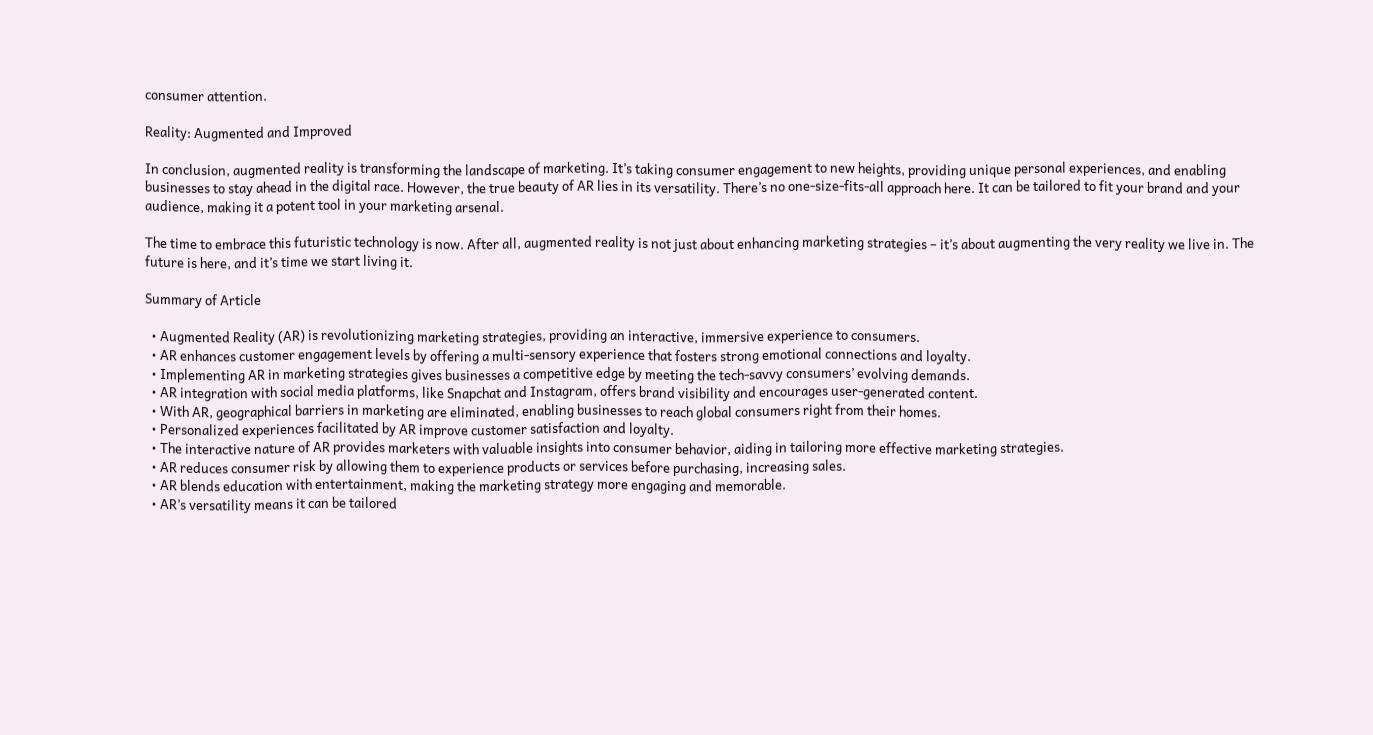consumer attention.

Reality: Augmented and Improved

In conclusion, augmented reality is transforming the landscape of marketing. It’s taking consumer engagement to new heights, providing unique personal experiences, and enabling businesses to stay ahead in the digital race. However, the true beauty of AR lies in its versatility. There’s no one-size-fits-all approach here. It can be tailored to fit your brand and your audience, making it a potent tool in your marketing arsenal.

The time to embrace this futuristic technology is now. After all, augmented reality is not just about enhancing marketing strategies – it’s about augmenting the very reality we live in. The future is here, and it’s time we start living it.

Summary of Article

  • Augmented Reality (AR) is revolutionizing marketing strategies, providing an interactive, immersive experience to consumers.
  • AR enhances customer engagement levels by offering a multi-sensory experience that fosters strong emotional connections and loyalty.
  • Implementing AR in marketing strategies gives businesses a competitive edge by meeting the tech-savvy consumers’ evolving demands.
  • AR integration with social media platforms, like Snapchat and Instagram, offers brand visibility and encourages user-generated content.
  • With AR, geographical barriers in marketing are eliminated, enabling businesses to reach global consumers right from their homes.
  • Personalized experiences facilitated by AR improve customer satisfaction and loyalty.
  • The interactive nature of AR provides marketers with valuable insights into consumer behavior, aiding in tailoring more effective marketing strategies.
  • AR reduces consumer risk by allowing them to experience products or services before purchasing, increasing sales.
  • AR blends education with entertainment, making the marketing strategy more engaging and memorable.
  • AR’s versatility means it can be tailored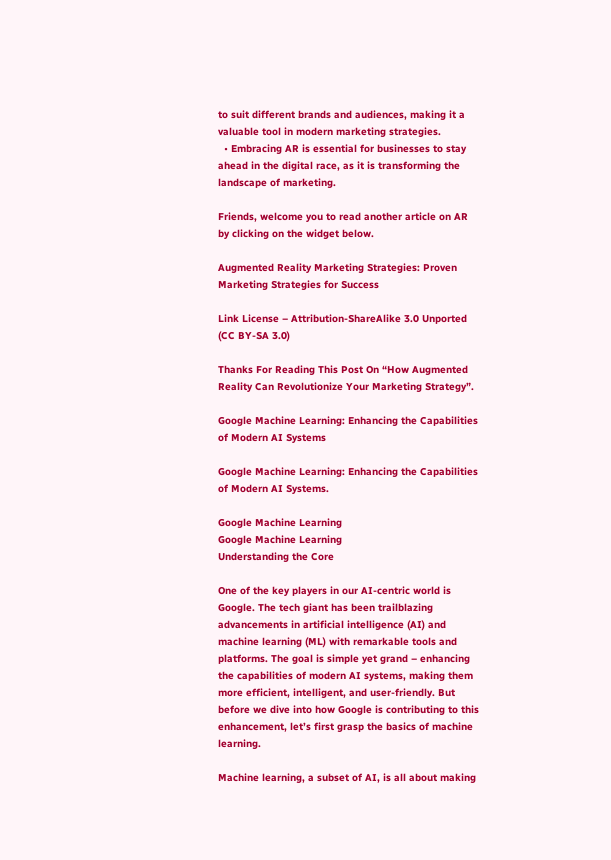to suit different brands and audiences, making it a valuable tool in modern marketing strategies.
  • Embracing AR is essential for businesses to stay ahead in the digital race, as it is transforming the landscape of marketing.

Friends, welcome you to read another article on AR by clicking on the widget below.

Augmented Reality Marketing Strategies: Proven Marketing Strategies for Success

Link License – Attribution-ShareAlike 3.0 Unported (CC BY-SA 3.0)

Thanks For Reading This Post On “How Augmented Reality Can Revolutionize Your Marketing Strategy”.

Google Machine Learning: Enhancing the Capabilities of Modern AI Systems

Google Machine Learning: Enhancing the Capabilities of Modern AI Systems.

Google Machine Learning
Google Machine Learning
Understanding the Core

One of the key players in our AI-centric world is Google. The tech giant has been trailblazing advancements in artificial intelligence (AI) and machine learning (ML) with remarkable tools and platforms. The goal is simple yet grand – enhancing the capabilities of modern AI systems, making them more efficient, intelligent, and user-friendly. But before we dive into how Google is contributing to this enhancement, let’s first grasp the basics of machine learning.

Machine learning, a subset of AI, is all about making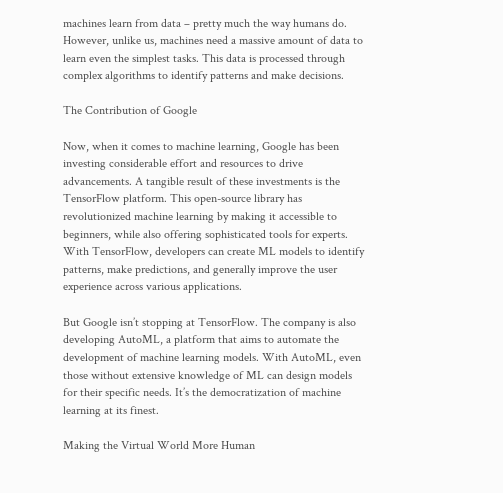machines learn from data – pretty much the way humans do. However, unlike us, machines need a massive amount of data to learn even the simplest tasks. This data is processed through complex algorithms to identify patterns and make decisions.

The Contribution of Google

Now, when it comes to machine learning, Google has been investing considerable effort and resources to drive advancements. A tangible result of these investments is the TensorFlow platform. This open-source library has revolutionized machine learning by making it accessible to beginners, while also offering sophisticated tools for experts. With TensorFlow, developers can create ML models to identify patterns, make predictions, and generally improve the user experience across various applications.

But Google isn’t stopping at TensorFlow. The company is also developing AutoML, a platform that aims to automate the development of machine learning models. With AutoML, even those without extensive knowledge of ML can design models for their specific needs. It’s the democratization of machine learning at its finest.

Making the Virtual World More Human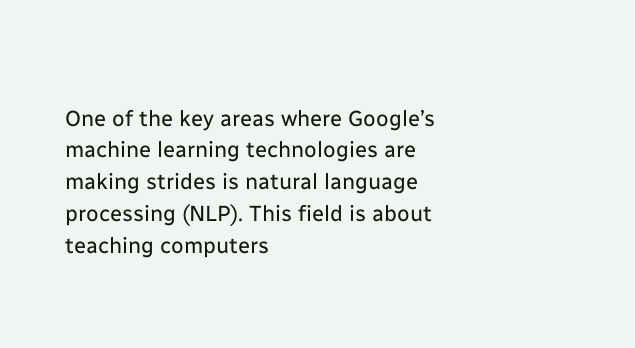One of the key areas where Google’s machine learning technologies are making strides is natural language processing (NLP). This field is about teaching computers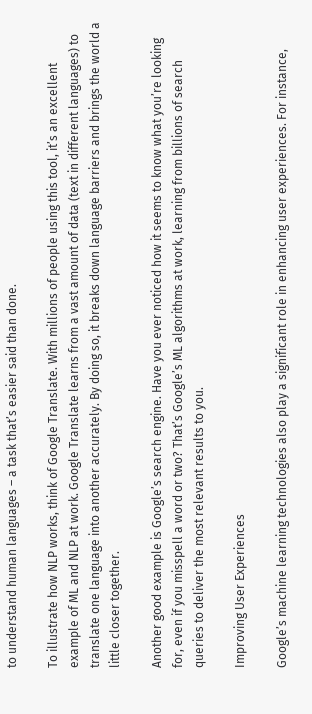to understand human languages – a task that’s easier said than done.

To illustrate how NLP works, think of Google Translate. With millions of people using this tool, it’s an excellent example of ML and NLP at work. Google Translate learns from a vast amount of data (text in different languages) to translate one language into another accurately. By doing so, it breaks down language barriers and brings the world a little closer together.

Another good example is Google’s search engine. Have you ever noticed how it seems to know what you’re looking for, even if you misspell a word or two? That’s Google’s ML algorithms at work, learning from billions of search queries to deliver the most relevant results to you.

Improving User Experiences

Google’s machine learning technologies also play a significant role in enhancing user experiences. For instance,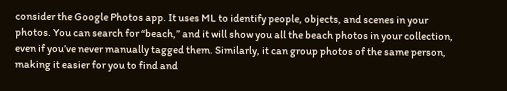consider the Google Photos app. It uses ML to identify people, objects, and scenes in your photos. You can search for “beach,” and it will show you all the beach photos in your collection, even if you’ve never manually tagged them. Similarly, it can group photos of the same person, making it easier for you to find and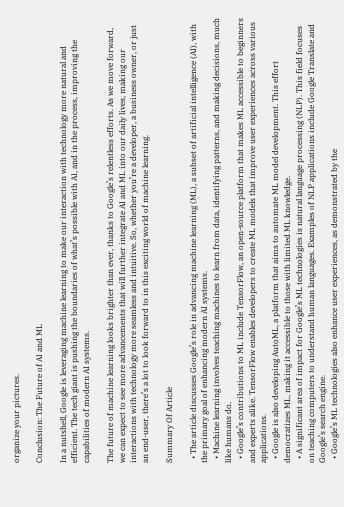organize your pictures.

Conclusion: The Future of AI and ML

In a nutshell, Google is leveraging machine learning to make our interaction with technology more natural and efficient. The tech giant is pushing the boundaries of what’s possible with AI, and in the process, improving the capabilities of modern AI systems.

The future of machine learning looks brighter than ever, thanks to Google’s relentless efforts. As we move forward, we can expect to see more advancements that will further integrate AI and ML into our daily lives, making our interactions with technology more seamless and intuitive. So, whether you’re a developer, a business owner, or just an end-user, there’s a lot to look forward to in this exciting world of machine learning.

Summary Of Article

  • The article discusses Google’s role in advancing machine learning (ML), a subset of artificial intelligence (AI), with the primary goal of enhancing modern AI systems.
  • Machine learning involves teaching machines to learn from data, identifying patterns, and making decisions, much like humans do.
  • Google’s contributions to ML include TensorFlow, an open-source platform that makes ML accessible to beginners and experts alike. TensorFlow enables developers to create ML models that improve user experiences across various applications.
  • Google is also developing AutoML, a platform that aims to automate ML model development. This effort democratizes ML, making it accessible to those with limited ML knowledge.
  • A significant area of impact for Google’s ML technologies is natural language processing (NLP). This field focuses on teaching computers to understand human languages. Examples of NLP applications include Google Translate and Google’s search engine.
  • Google’s ML technologies also enhance user experiences, as demonstrated by the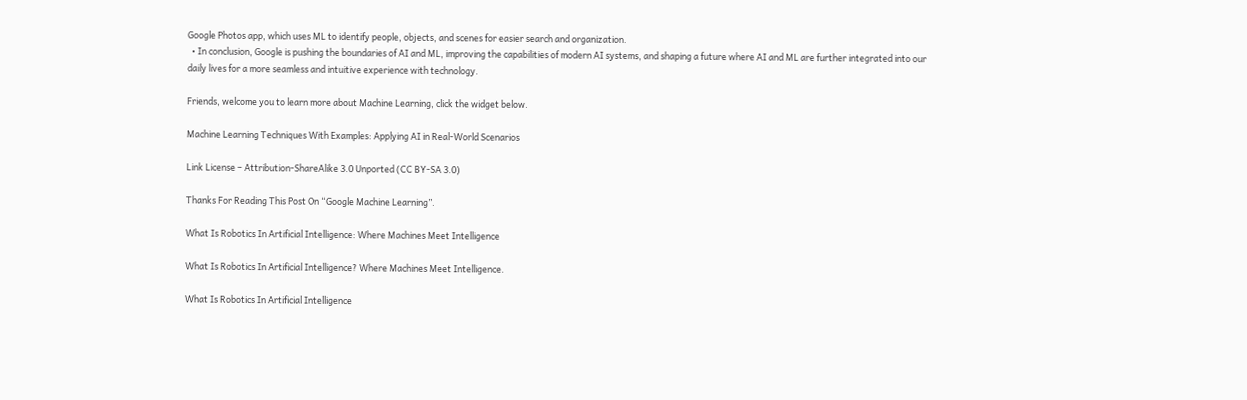Google Photos app, which uses ML to identify people, objects, and scenes for easier search and organization.
  • In conclusion, Google is pushing the boundaries of AI and ML, improving the capabilities of modern AI systems, and shaping a future where AI and ML are further integrated into our daily lives for a more seamless and intuitive experience with technology.

Friends, welcome you to learn more about Machine Learning, click the widget below.

Machine Learning Techniques With Examples: Applying AI in Real-World Scenarios

Link License – Attribution-ShareAlike 3.0 Unported (CC BY-SA 3.0)

Thanks For Reading This Post On “Google Machine Learning”.

What Is Robotics In Artificial Intelligence: Where Machines Meet Intelligence

What Is Robotics In Artificial Intelligence? Where Machines Meet Intelligence.

What Is Robotics In Artificial Intelligence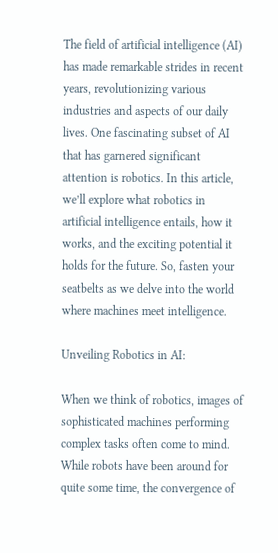The field of artificial intelligence (AI) has made remarkable strides in recent years, revolutionizing various industries and aspects of our daily lives. One fascinating subset of AI that has garnered significant attention is robotics. In this article, we’ll explore what robotics in artificial intelligence entails, how it works, and the exciting potential it holds for the future. So, fasten your seatbelts as we delve into the world where machines meet intelligence.

Unveiling Robotics in AI:

When we think of robotics, images of sophisticated machines performing complex tasks often come to mind. While robots have been around for quite some time, the convergence of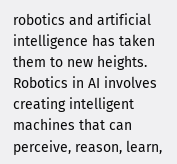robotics and artificial intelligence has taken them to new heights. Robotics in AI involves creating intelligent machines that can perceive, reason, learn,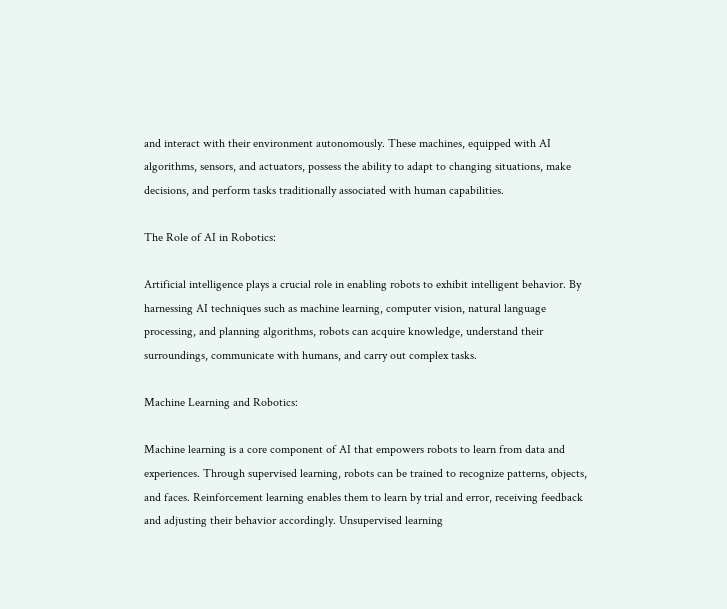and interact with their environment autonomously. These machines, equipped with AI algorithms, sensors, and actuators, possess the ability to adapt to changing situations, make decisions, and perform tasks traditionally associated with human capabilities.

The Role of AI in Robotics:

Artificial intelligence plays a crucial role in enabling robots to exhibit intelligent behavior. By harnessing AI techniques such as machine learning, computer vision, natural language processing, and planning algorithms, robots can acquire knowledge, understand their surroundings, communicate with humans, and carry out complex tasks.

Machine Learning and Robotics:

Machine learning is a core component of AI that empowers robots to learn from data and experiences. Through supervised learning, robots can be trained to recognize patterns, objects, and faces. Reinforcement learning enables them to learn by trial and error, receiving feedback and adjusting their behavior accordingly. Unsupervised learning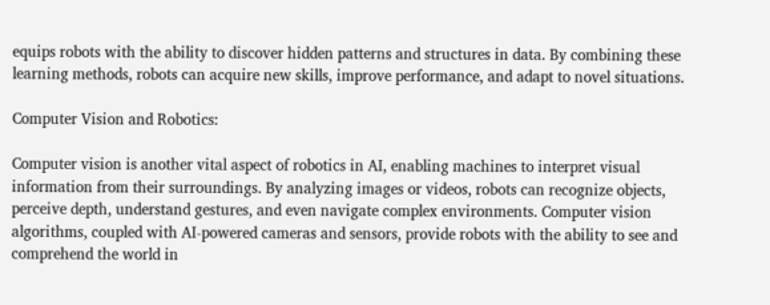equips robots with the ability to discover hidden patterns and structures in data. By combining these learning methods, robots can acquire new skills, improve performance, and adapt to novel situations.

Computer Vision and Robotics:

Computer vision is another vital aspect of robotics in AI, enabling machines to interpret visual information from their surroundings. By analyzing images or videos, robots can recognize objects, perceive depth, understand gestures, and even navigate complex environments. Computer vision algorithms, coupled with AI-powered cameras and sensors, provide robots with the ability to see and comprehend the world in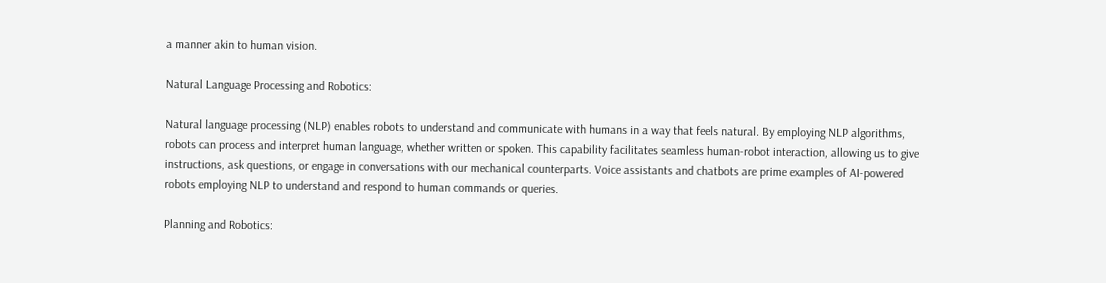a manner akin to human vision.

Natural Language Processing and Robotics:

Natural language processing (NLP) enables robots to understand and communicate with humans in a way that feels natural. By employing NLP algorithms, robots can process and interpret human language, whether written or spoken. This capability facilitates seamless human-robot interaction, allowing us to give instructions, ask questions, or engage in conversations with our mechanical counterparts. Voice assistants and chatbots are prime examples of AI-powered robots employing NLP to understand and respond to human commands or queries.

Planning and Robotics: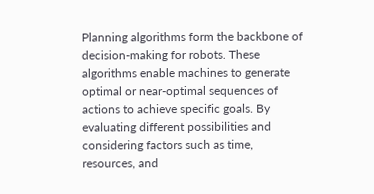Planning algorithms form the backbone of decision-making for robots. These algorithms enable machines to generate optimal or near-optimal sequences of actions to achieve specific goals. By evaluating different possibilities and considering factors such as time, resources, and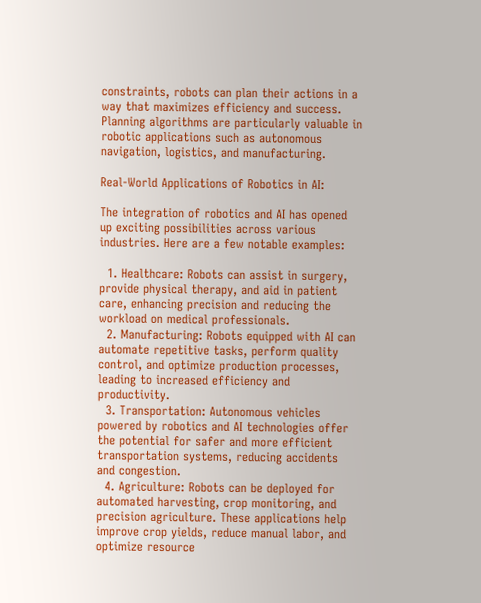constraints, robots can plan their actions in a way that maximizes efficiency and success. Planning algorithms are particularly valuable in robotic applications such as autonomous navigation, logistics, and manufacturing.

Real-World Applications of Robotics in AI:

The integration of robotics and AI has opened up exciting possibilities across various industries. Here are a few notable examples:

  1. Healthcare: Robots can assist in surgery, provide physical therapy, and aid in patient care, enhancing precision and reducing the workload on medical professionals.
  2. Manufacturing: Robots equipped with AI can automate repetitive tasks, perform quality control, and optimize production processes, leading to increased efficiency and productivity.
  3. Transportation: Autonomous vehicles powered by robotics and AI technologies offer the potential for safer and more efficient transportation systems, reducing accidents and congestion.
  4. Agriculture: Robots can be deployed for automated harvesting, crop monitoring, and precision agriculture. These applications help improve crop yields, reduce manual labor, and optimize resource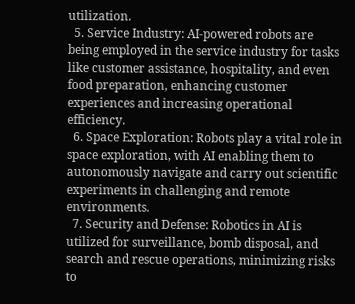utilization.
  5. Service Industry: AI-powered robots are being employed in the service industry for tasks like customer assistance, hospitality, and even food preparation, enhancing customer experiences and increasing operational efficiency.
  6. Space Exploration: Robots play a vital role in space exploration, with AI enabling them to autonomously navigate and carry out scientific experiments in challenging and remote environments.
  7. Security and Defense: Robotics in AI is utilized for surveillance, bomb disposal, and search and rescue operations, minimizing risks to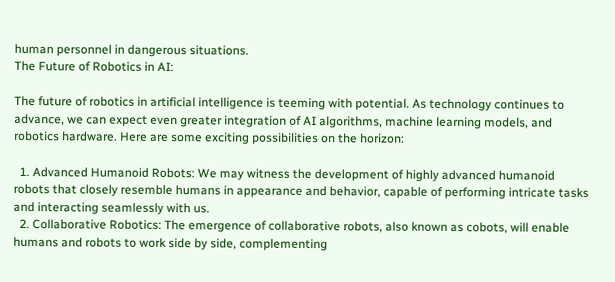human personnel in dangerous situations.
The Future of Robotics in AI:

The future of robotics in artificial intelligence is teeming with potential. As technology continues to advance, we can expect even greater integration of AI algorithms, machine learning models, and robotics hardware. Here are some exciting possibilities on the horizon:

  1. Advanced Humanoid Robots: We may witness the development of highly advanced humanoid robots that closely resemble humans in appearance and behavior, capable of performing intricate tasks and interacting seamlessly with us.
  2. Collaborative Robotics: The emergence of collaborative robots, also known as cobots, will enable humans and robots to work side by side, complementing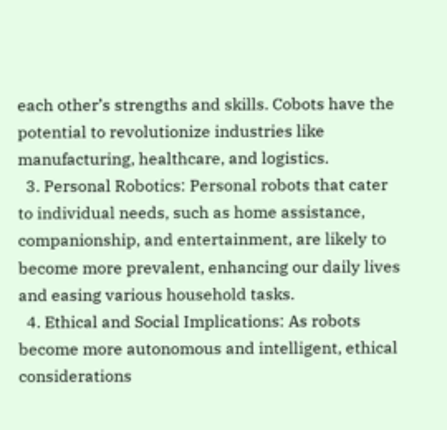each other’s strengths and skills. Cobots have the potential to revolutionize industries like manufacturing, healthcare, and logistics.
  3. Personal Robotics: Personal robots that cater to individual needs, such as home assistance, companionship, and entertainment, are likely to become more prevalent, enhancing our daily lives and easing various household tasks.
  4. Ethical and Social Implications: As robots become more autonomous and intelligent, ethical considerations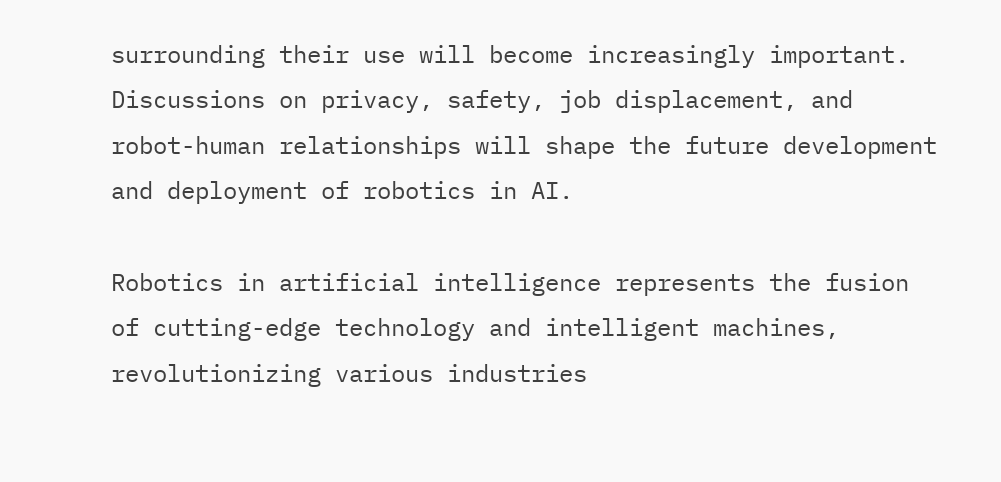surrounding their use will become increasingly important. Discussions on privacy, safety, job displacement, and robot-human relationships will shape the future development and deployment of robotics in AI.

Robotics in artificial intelligence represents the fusion of cutting-edge technology and intelligent machines, revolutionizing various industries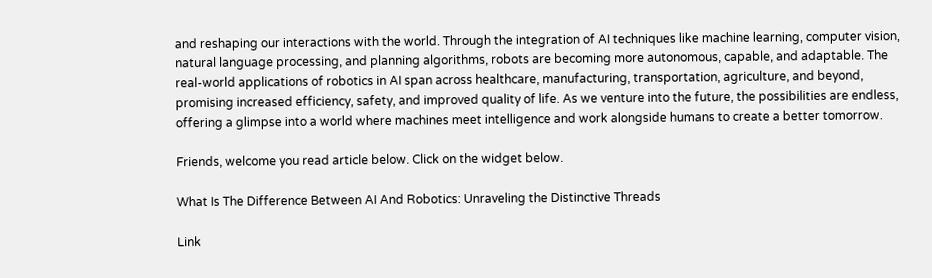and reshaping our interactions with the world. Through the integration of AI techniques like machine learning, computer vision, natural language processing, and planning algorithms, robots are becoming more autonomous, capable, and adaptable. The real-world applications of robotics in AI span across healthcare, manufacturing, transportation, agriculture, and beyond, promising increased efficiency, safety, and improved quality of life. As we venture into the future, the possibilities are endless, offering a glimpse into a world where machines meet intelligence and work alongside humans to create a better tomorrow.

Friends, welcome you read article below. Click on the widget below.

What Is The Difference Between AI And Robotics: Unraveling the Distinctive Threads

Link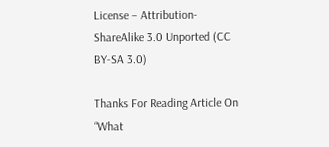License – Attribution-ShareAlike 3.0 Unported (CC BY-SA 3.0)

Thanks For Reading Article On “What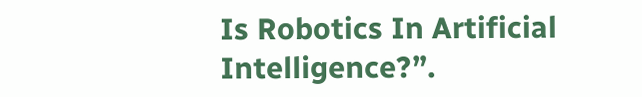Is Robotics In Artificial Intelligence?”.